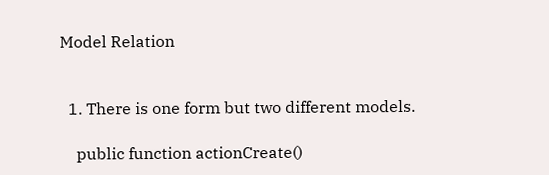Model Relation


  1. There is one form but two different models.

    public function actionCreate()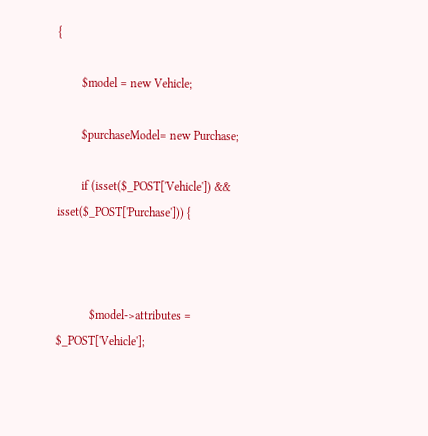{

        $model = new Vehicle;

        $purchaseModel= new Purchase;

        if (isset($_POST['Vehicle']) && isset($_POST['Purchase'])) {



           $model->attributes = $_POST['Vehicle'];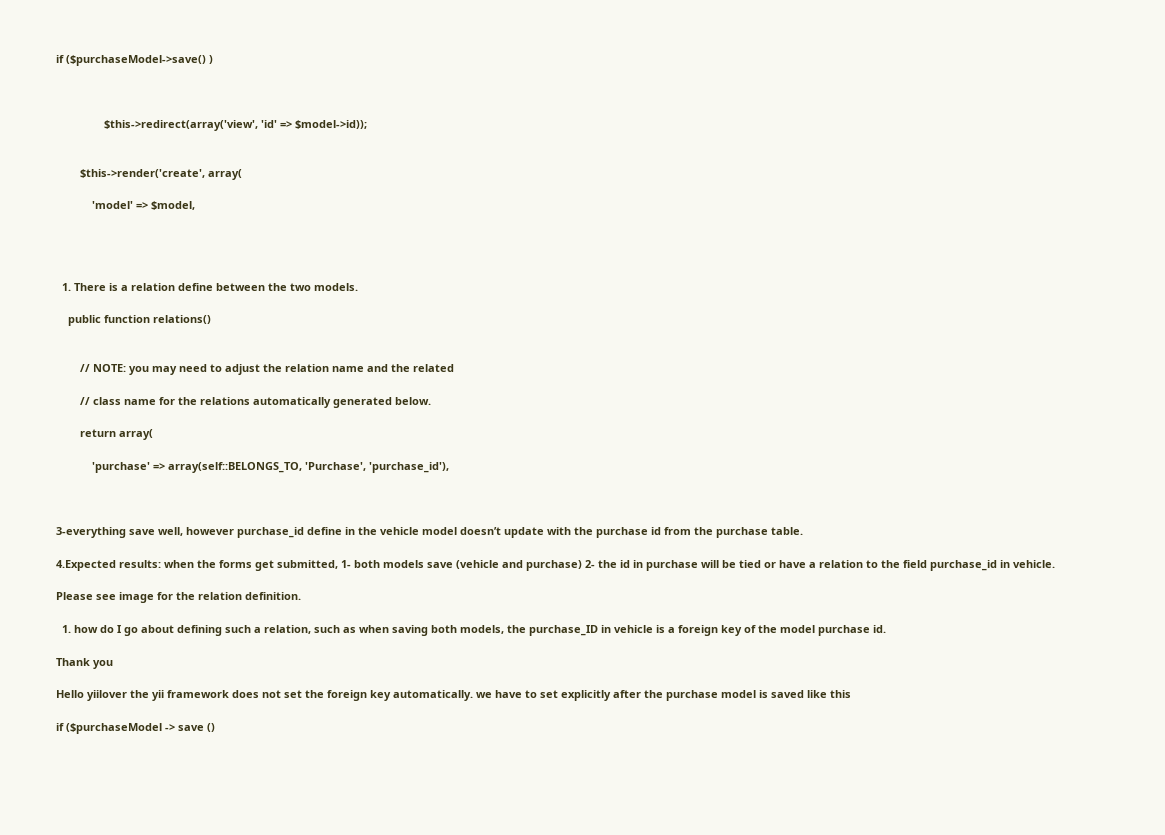if ($purchaseModel->save() )



                $this->redirect(array('view', 'id' => $model->id));


        $this->render('create', array(

            'model' => $model,




  1. There is a relation define between the two models.

    public function relations()


        // NOTE: you may need to adjust the relation name and the related

        // class name for the relations automatically generated below.

        return array(

            'purchase' => array(self::BELONGS_TO, 'Purchase', 'purchase_id'),



3-everything save well, however purchase_id define in the vehicle model doesn’t update with the purchase id from the purchase table.

4.Expected results: when the forms get submitted, 1- both models save (vehicle and purchase) 2- the id in purchase will be tied or have a relation to the field purchase_id in vehicle.

Please see image for the relation definition.

  1. how do I go about defining such a relation, such as when saving both models, the purchase_ID in vehicle is a foreign key of the model purchase id.

Thank you

Hello yiilover the yii framework does not set the foreign key automatically. we have to set explicitly after the purchase model is saved like this

if ($purchaseModel -> save ()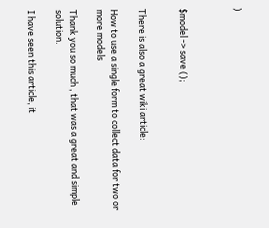)



$model -> save ();


There is also a great wiki article:

How to use a single form to collect data for two or more models

Thank you so much , that was a great and simple solution.

I have seen this article, it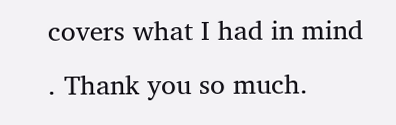covers what I had in mind . Thank you so much.